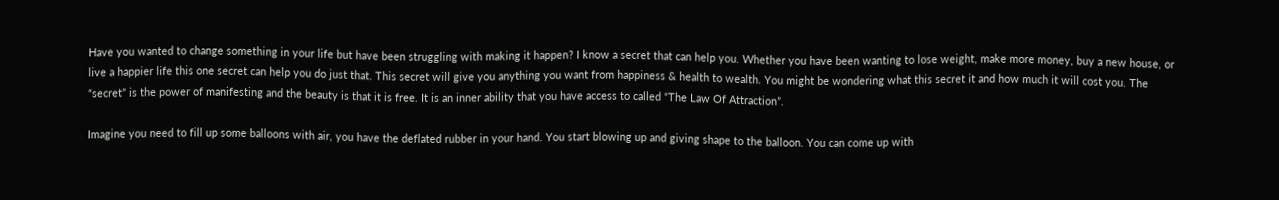Have you wanted to change something in your life but have been struggling with making it happen? I know a secret that can help you. Whether you have been wanting to lose weight, make more money, buy a new house, or live a happier life this one secret can help you do just that. This secret will give you anything you want from happiness & health to wealth. You might be wondering what this secret it and how much it will cost you. The “secret” is the power of manifesting and the beauty is that it is free. It is an inner ability that you have access to called “The Law Of Attraction”.

Imagine you need to fill up some balloons with air, you have the deflated rubber in your hand. You start blowing up and giving shape to the balloon. You can come up with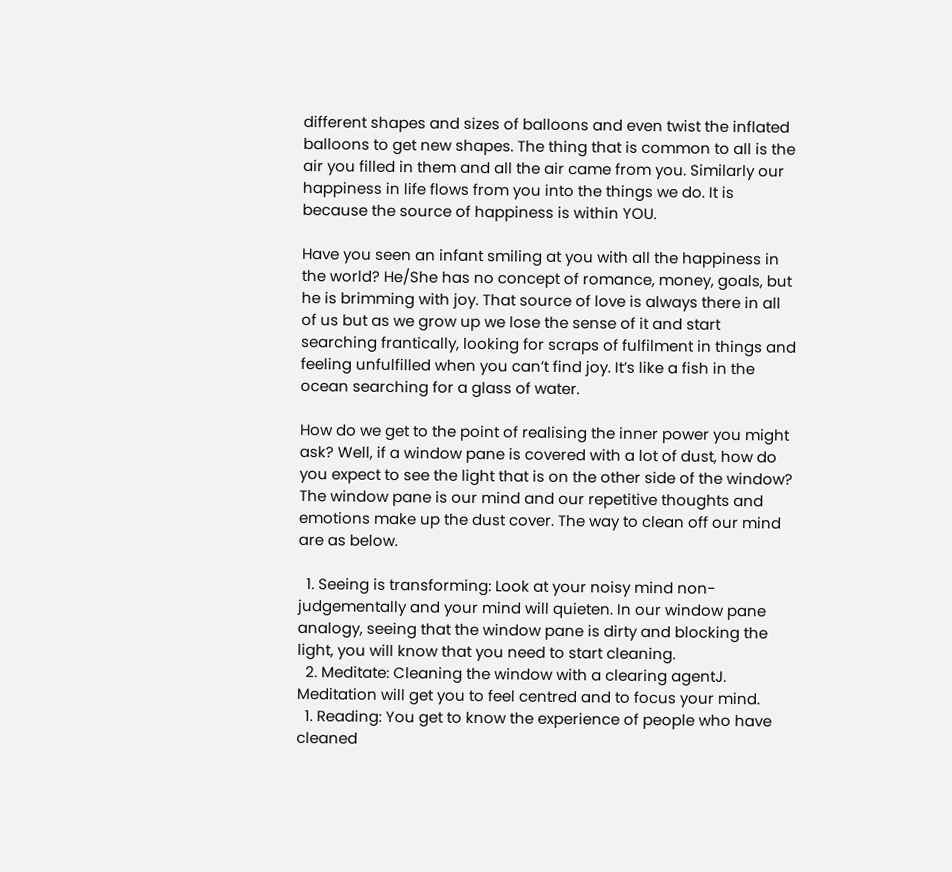different shapes and sizes of balloons and even twist the inflated balloons to get new shapes. The thing that is common to all is the air you filled in them and all the air came from you. Similarly our happiness in life flows from you into the things we do. It is because the source of happiness is within YOU.

Have you seen an infant smiling at you with all the happiness in the world? He/She has no concept of romance, money, goals, but he is brimming with joy. That source of love is always there in all of us but as we grow up we lose the sense of it and start searching frantically, looking for scraps of fulfilment in things and feeling unfulfilled when you can’t find joy. It’s like a fish in the ocean searching for a glass of water.

How do we get to the point of realising the inner power you might ask? Well, if a window pane is covered with a lot of dust, how do you expect to see the light that is on the other side of the window? The window pane is our mind and our repetitive thoughts and emotions make up the dust cover. The way to clean off our mind are as below.

  1. Seeing is transforming: Look at your noisy mind non-judgementally and your mind will quieten. In our window pane analogy, seeing that the window pane is dirty and blocking the light, you will know that you need to start cleaning.
  2. Meditate: Cleaning the window with a clearing agentJ. Meditation will get you to feel centred and to focus your mind.
  1. Reading: You get to know the experience of people who have cleaned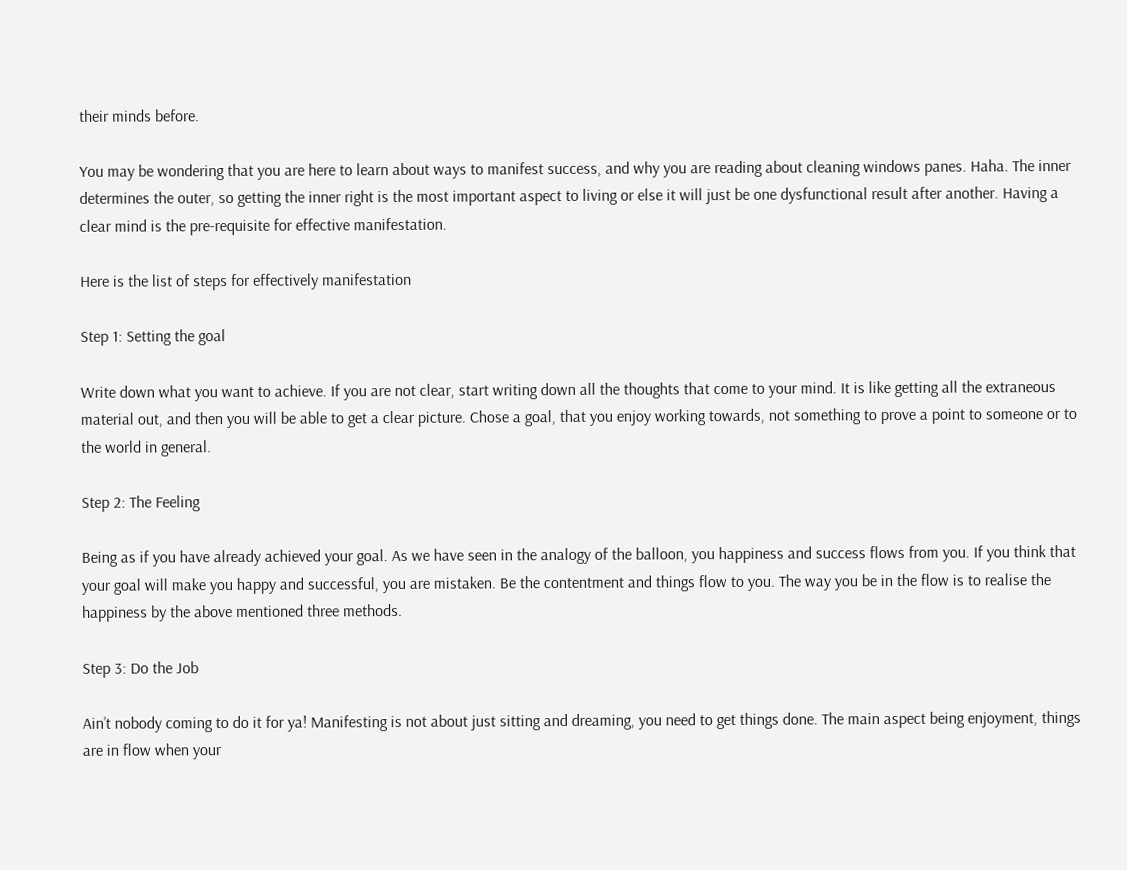their minds before.

You may be wondering that you are here to learn about ways to manifest success, and why you are reading about cleaning windows panes. Haha. The inner determines the outer, so getting the inner right is the most important aspect to living or else it will just be one dysfunctional result after another. Having a clear mind is the pre-requisite for effective manifestation.

Here is the list of steps for effectively manifestation

Step 1: Setting the goal

Write down what you want to achieve. If you are not clear, start writing down all the thoughts that come to your mind. It is like getting all the extraneous material out, and then you will be able to get a clear picture. Chose a goal, that you enjoy working towards, not something to prove a point to someone or to the world in general.

Step 2: The Feeling

Being as if you have already achieved your goal. As we have seen in the analogy of the balloon, you happiness and success flows from you. If you think that your goal will make you happy and successful, you are mistaken. Be the contentment and things flow to you. The way you be in the flow is to realise the happiness by the above mentioned three methods.

Step 3: Do the Job

Ain’t nobody coming to do it for ya! Manifesting is not about just sitting and dreaming, you need to get things done. The main aspect being enjoyment, things are in flow when your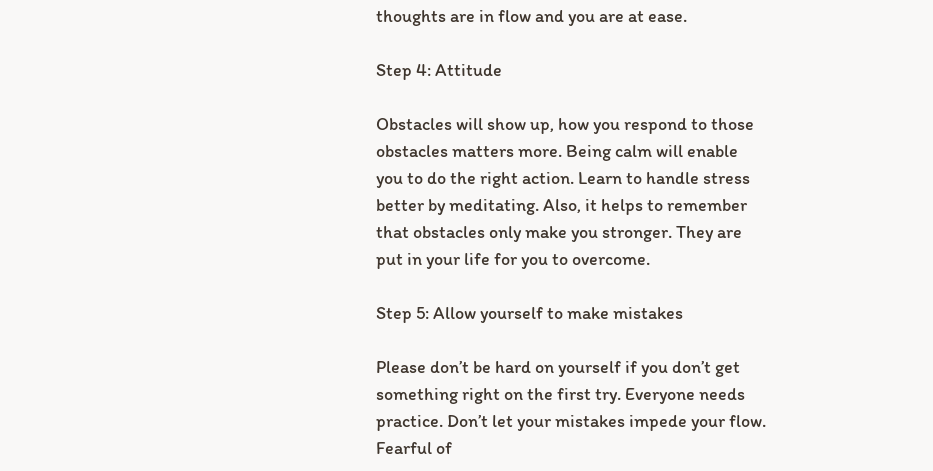thoughts are in flow and you are at ease.

Step 4: Attitude

Obstacles will show up, how you respond to those obstacles matters more. Being calm will enable you to do the right action. Learn to handle stress better by meditating. Also, it helps to remember that obstacles only make you stronger. They are put in your life for you to overcome.

Step 5: Allow yourself to make mistakes

Please don’t be hard on yourself if you don’t get something right on the first try. Everyone needs practice. Don’t let your mistakes impede your flow. Fearful of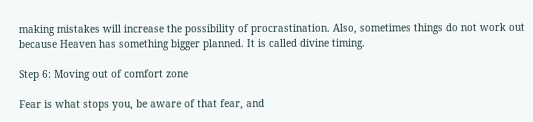making mistakes will increase the possibility of procrastination. Also, sometimes things do not work out because Heaven has something bigger planned. It is called divine timing.

Step 6: Moving out of comfort zone

Fear is what stops you, be aware of that fear, and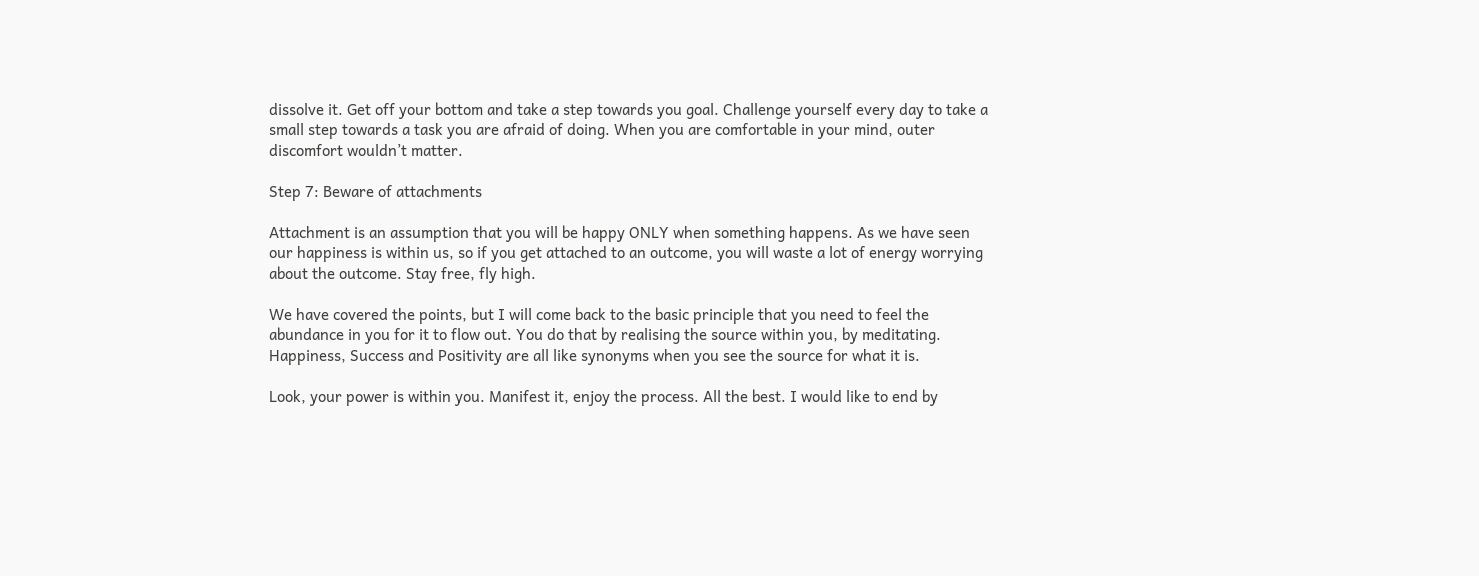dissolve it. Get off your bottom and take a step towards you goal. Challenge yourself every day to take a small step towards a task you are afraid of doing. When you are comfortable in your mind, outer discomfort wouldn’t matter.

Step 7: Beware of attachments

Attachment is an assumption that you will be happy ONLY when something happens. As we have seen our happiness is within us, so if you get attached to an outcome, you will waste a lot of energy worrying about the outcome. Stay free, fly high.

We have covered the points, but I will come back to the basic principle that you need to feel the abundance in you for it to flow out. You do that by realising the source within you, by meditating. Happiness, Success and Positivity are all like synonyms when you see the source for what it is.

Look, your power is within you. Manifest it, enjoy the process. All the best. I would like to end by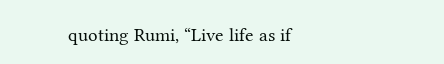quoting Rumi, “Live life as if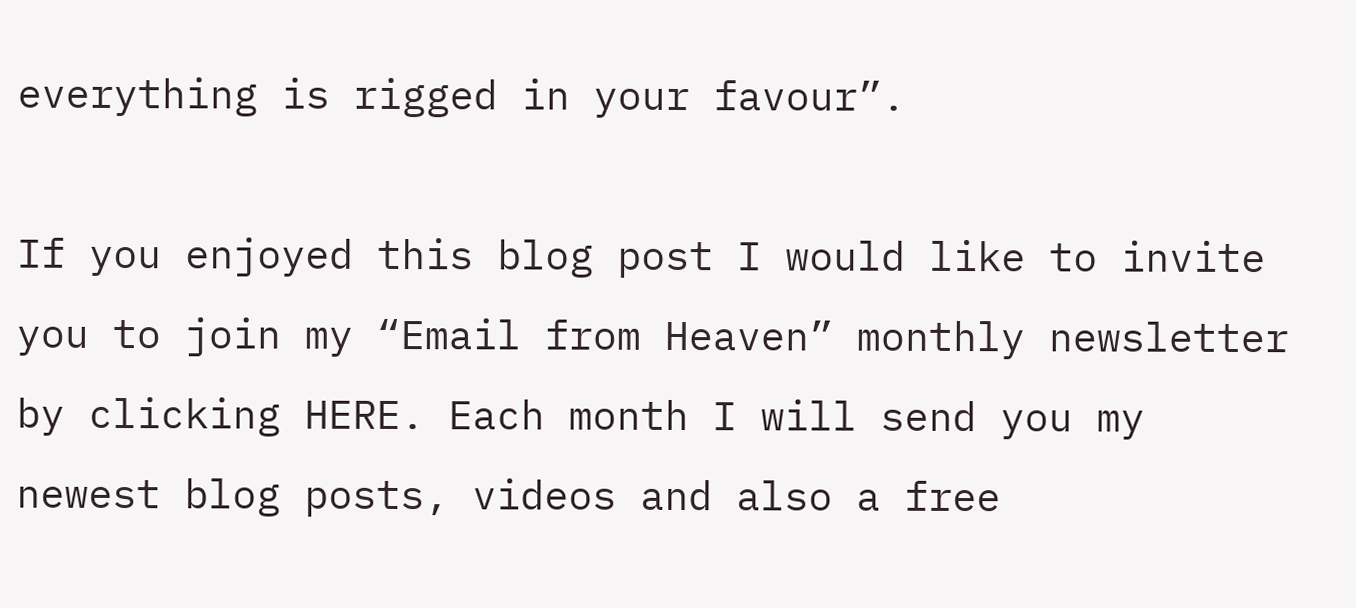everything is rigged in your favour”.

If you enjoyed this blog post I would like to invite you to join my “Email from Heaven” monthly newsletter by clicking HERE. Each month I will send you my newest blog posts, videos and also a free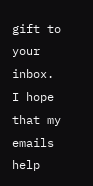gift to your inbox. I hope that my emails help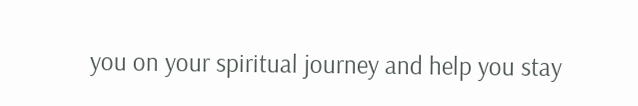you on your spiritual journey and help you stay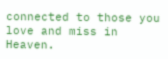connected to those you love and miss in Heaven.